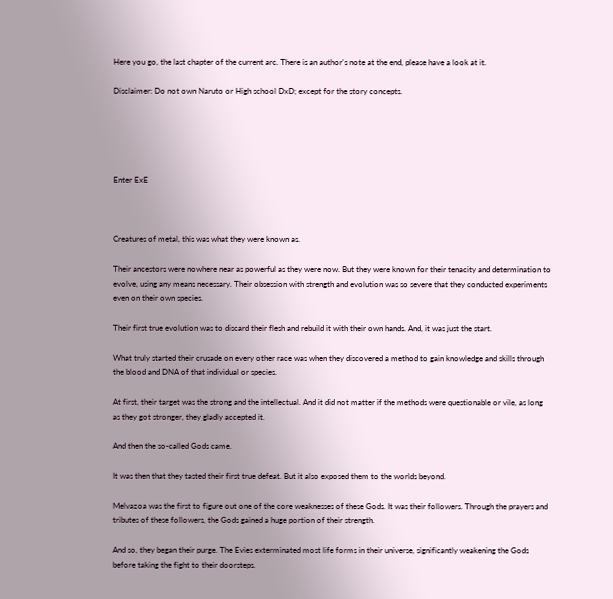Here you go, the last chapter of the current arc. There is an author's note at the end, please have a look at it.

Disclaimer: Do not own Naruto or High school DxD; except for the story concepts.





Enter ExE



Creatures of metal, this was what they were known as.

Their ancestors were nowhere near as powerful as they were now. But they were known for their tenacity and determination to evolve, using any means necessary. Their obsession with strength and evolution was so severe that they conducted experiments even on their own species.

Their first true evolution was to discard their flesh and rebuild it with their own hands. And, it was just the start.

What truly started their crusade on every other race was when they discovered a method to gain knowledge and skills through the blood and DNA of that individual or species.

At first, their target was the strong and the intellectual. And it did not matter if the methods were questionable or vile, as long as they got stronger, they gladly accepted it.

And then the so-called Gods came.

It was then that they tasted their first true defeat. But it also exposed them to the worlds beyond.

Melvazoa was the first to figure out one of the core weaknesses of these Gods. It was their followers. Through the prayers and tributes of these followers, the Gods gained a huge portion of their strength.

And so, they began their purge. The Evies exterminated most life forms in their universe, significantly weakening the Gods before taking the fight to their doorsteps.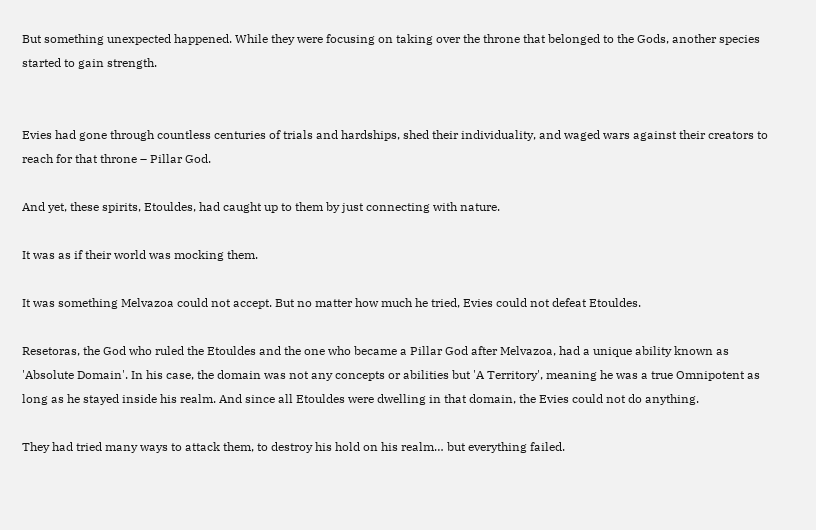But something unexpected happened. While they were focusing on taking over the throne that belonged to the Gods, another species started to gain strength.


Evies had gone through countless centuries of trials and hardships, shed their individuality, and waged wars against their creators to reach for that throne – Pillar God.

And yet, these spirits, Etouldes, had caught up to them by just connecting with nature.

It was as if their world was mocking them.

It was something Melvazoa could not accept. But no matter how much he tried, Evies could not defeat Etouldes.

Resetoras, the God who ruled the Etouldes and the one who became a Pillar God after Melvazoa, had a unique ability known as 'Absolute Domain'. In his case, the domain was not any concepts or abilities but 'A Territory', meaning he was a true Omnipotent as long as he stayed inside his realm. And since all Etouldes were dwelling in that domain, the Evies could not do anything.

They had tried many ways to attack them, to destroy his hold on his realm… but everything failed.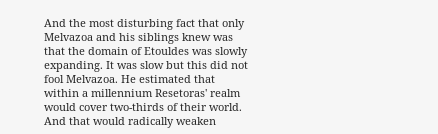And the most disturbing fact that only Melvazoa and his siblings knew was that the domain of Etouldes was slowly expanding. It was slow but this did not fool Melvazoa. He estimated that within a millennium Resetoras' realm would cover two-thirds of their world. And that would radically weaken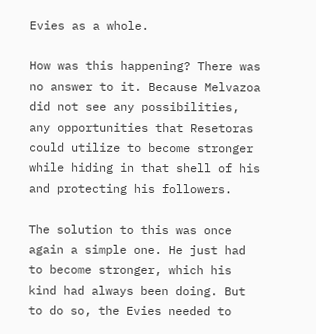Evies as a whole.

How was this happening? There was no answer to it. Because Melvazoa did not see any possibilities, any opportunities that Resetoras could utilize to become stronger while hiding in that shell of his and protecting his followers.

The solution to this was once again a simple one. He just had to become stronger, which his kind had always been doing. But to do so, the Evies needed to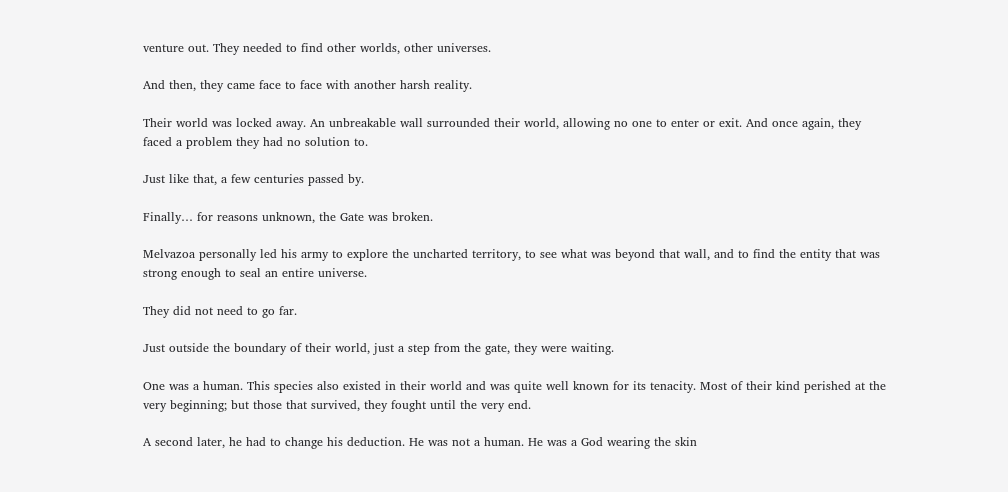venture out. They needed to find other worlds, other universes.

And then, they came face to face with another harsh reality.

Their world was locked away. An unbreakable wall surrounded their world, allowing no one to enter or exit. And once again, they faced a problem they had no solution to.

Just like that, a few centuries passed by.

Finally… for reasons unknown, the Gate was broken.

Melvazoa personally led his army to explore the uncharted territory, to see what was beyond that wall, and to find the entity that was strong enough to seal an entire universe.

They did not need to go far.

Just outside the boundary of their world, just a step from the gate, they were waiting.

One was a human. This species also existed in their world and was quite well known for its tenacity. Most of their kind perished at the very beginning; but those that survived, they fought until the very end.

A second later, he had to change his deduction. He was not a human. He was a God wearing the skin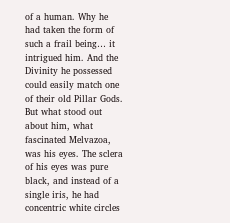of a human. Why he had taken the form of such a frail being… it intrigued him. And the Divinity he possessed could easily match one of their old Pillar Gods. But what stood out about him, what fascinated Melvazoa, was his eyes. The sclera of his eyes was pure black, and instead of a single iris, he had concentric white circles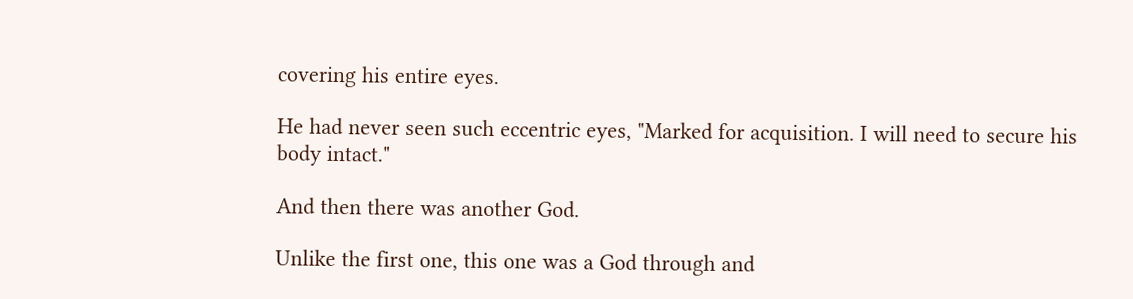covering his entire eyes.

He had never seen such eccentric eyes, "Marked for acquisition. I will need to secure his body intact."

And then there was another God.

Unlike the first one, this one was a God through and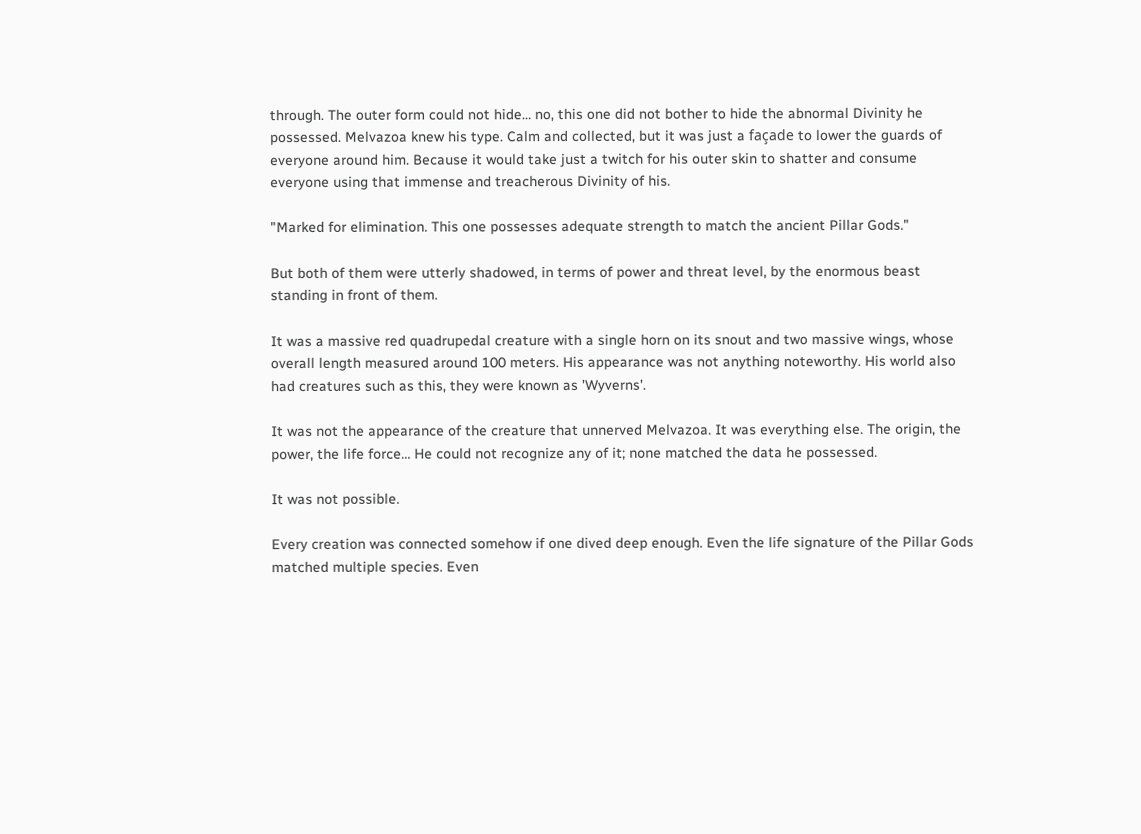through. The outer form could not hide… no, this one did not bother to hide the abnormal Divinity he possessed. Melvazoa knew his type. Calm and collected, but it was just a façade to lower the guards of everyone around him. Because it would take just a twitch for his outer skin to shatter and consume everyone using that immense and treacherous Divinity of his.

"Marked for elimination. This one possesses adequate strength to match the ancient Pillar Gods."

But both of them were utterly shadowed, in terms of power and threat level, by the enormous beast standing in front of them.

It was a massive red quadrupedal creature with a single horn on its snout and two massive wings, whose overall length measured around 100 meters. His appearance was not anything noteworthy. His world also had creatures such as this, they were known as 'Wyverns'.

It was not the appearance of the creature that unnerved Melvazoa. It was everything else. The origin, the power, the life force… He could not recognize any of it; none matched the data he possessed.

It was not possible.

Every creation was connected somehow if one dived deep enough. Even the life signature of the Pillar Gods matched multiple species. Even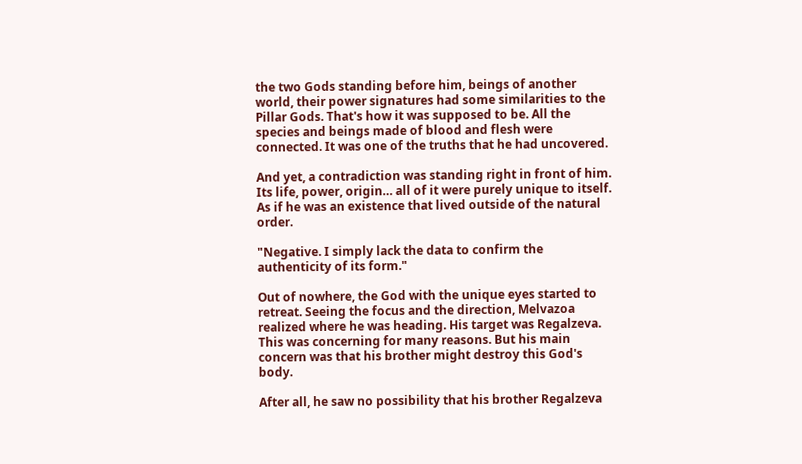the two Gods standing before him, beings of another world, their power signatures had some similarities to the Pillar Gods. That's how it was supposed to be. All the species and beings made of blood and flesh were connected. It was one of the truths that he had uncovered.

And yet, a contradiction was standing right in front of him. Its life, power, origin… all of it were purely unique to itself. As if he was an existence that lived outside of the natural order.

"Negative. I simply lack the data to confirm the authenticity of its form."

Out of nowhere, the God with the unique eyes started to retreat. Seeing the focus and the direction, Melvazoa realized where he was heading. His target was Regalzeva. This was concerning for many reasons. But his main concern was that his brother might destroy this God's body.

After all, he saw no possibility that his brother Regalzeva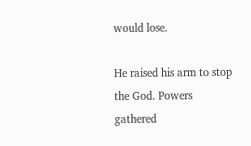would lose.

He raised his arm to stop the God. Powers gathered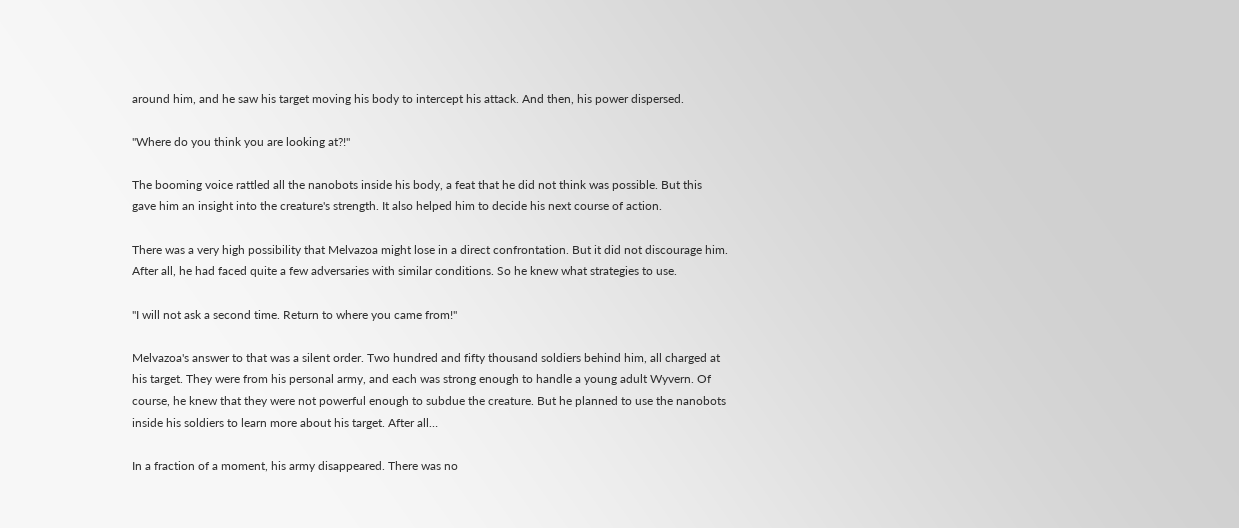around him, and he saw his target moving his body to intercept his attack. And then, his power dispersed.

"Where do you think you are looking at?!"

The booming voice rattled all the nanobots inside his body, a feat that he did not think was possible. But this gave him an insight into the creature's strength. It also helped him to decide his next course of action.

There was a very high possibility that Melvazoa might lose in a direct confrontation. But it did not discourage him. After all, he had faced quite a few adversaries with similar conditions. So he knew what strategies to use.

"I will not ask a second time. Return to where you came from!"

Melvazoa's answer to that was a silent order. Two hundred and fifty thousand soldiers behind him, all charged at his target. They were from his personal army, and each was strong enough to handle a young adult Wyvern. Of course, he knew that they were not powerful enough to subdue the creature. But he planned to use the nanobots inside his soldiers to learn more about his target. After all…

In a fraction of a moment, his army disappeared. There was no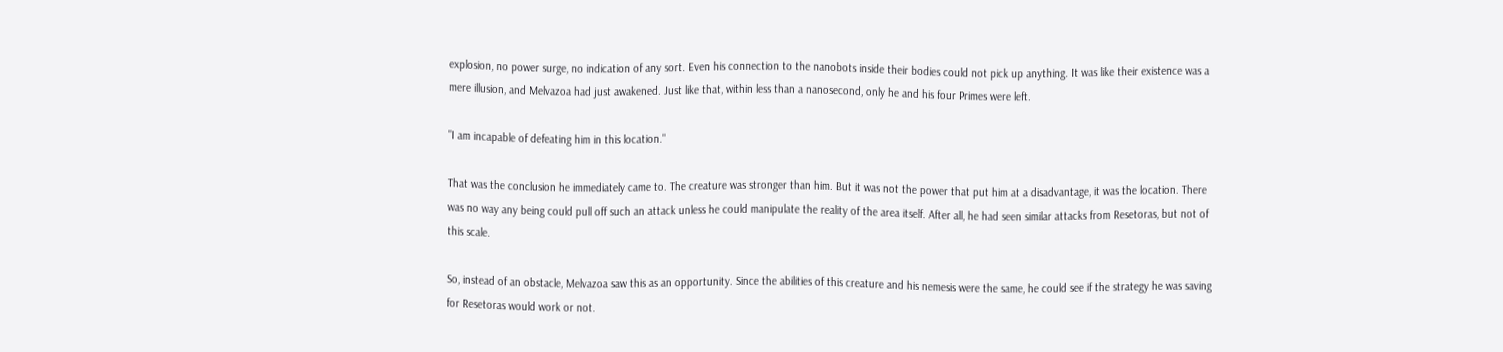explosion, no power surge, no indication of any sort. Even his connection to the nanobots inside their bodies could not pick up anything. It was like their existence was a mere illusion, and Melvazoa had just awakened. Just like that, within less than a nanosecond, only he and his four Primes were left.

"I am incapable of defeating him in this location."

That was the conclusion he immediately came to. The creature was stronger than him. But it was not the power that put him at a disadvantage, it was the location. There was no way any being could pull off such an attack unless he could manipulate the reality of the area itself. After all, he had seen similar attacks from Resetoras, but not of this scale.

So, instead of an obstacle, Melvazoa saw this as an opportunity. Since the abilities of this creature and his nemesis were the same, he could see if the strategy he was saving for Resetoras would work or not.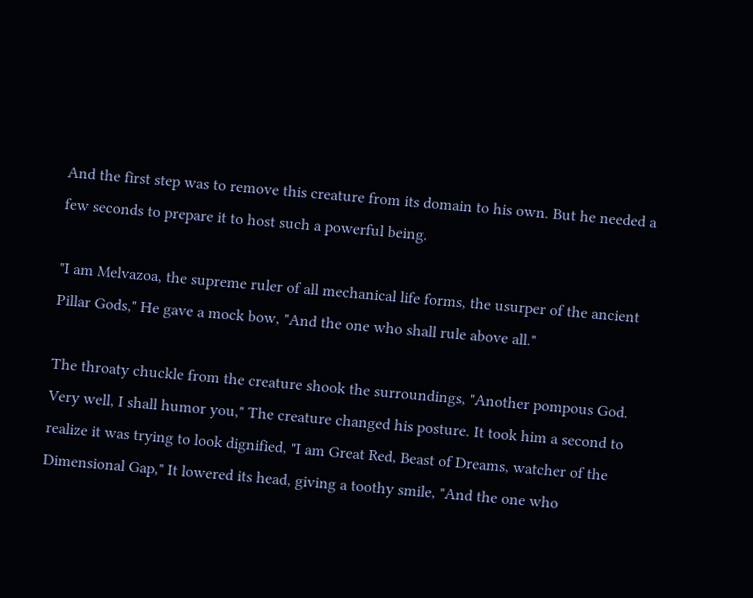And the first step was to remove this creature from its domain to his own. But he needed a few seconds to prepare it to host such a powerful being.

"I am Melvazoa, the supreme ruler of all mechanical life forms, the usurper of the ancient Pillar Gods," He gave a mock bow, "And the one who shall rule above all."

The throaty chuckle from the creature shook the surroundings, "Another pompous God. Very well, I shall humor you," The creature changed his posture. It took him a second to realize it was trying to look dignified, "I am Great Red, Beast of Dreams, watcher of the Dimensional Gap," It lowered its head, giving a toothy smile, "And the one who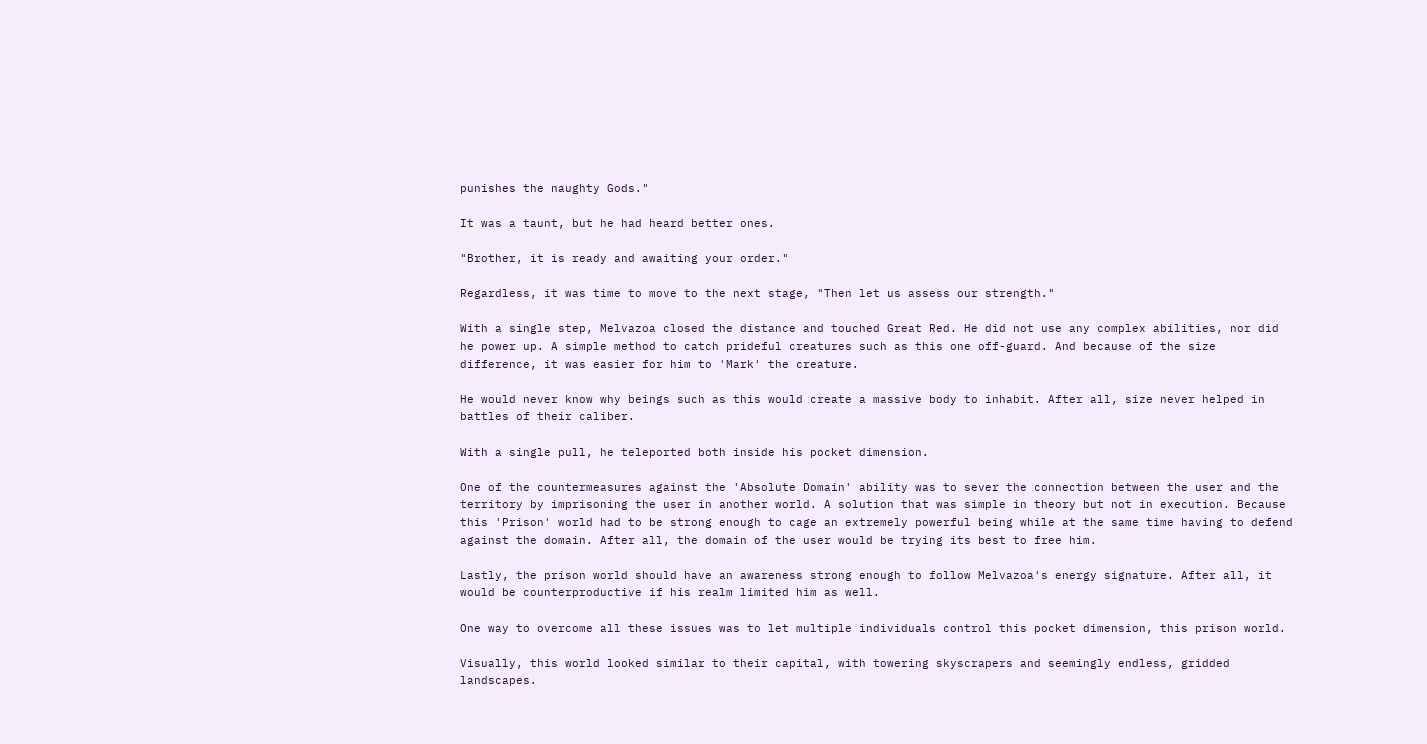punishes the naughty Gods."

It was a taunt, but he had heard better ones.

"Brother, it is ready and awaiting your order."

Regardless, it was time to move to the next stage, "Then let us assess our strength."

With a single step, Melvazoa closed the distance and touched Great Red. He did not use any complex abilities, nor did he power up. A simple method to catch prideful creatures such as this one off-guard. And because of the size difference, it was easier for him to 'Mark' the creature.

He would never know why beings such as this would create a massive body to inhabit. After all, size never helped in battles of their caliber.

With a single pull, he teleported both inside his pocket dimension.

One of the countermeasures against the 'Absolute Domain' ability was to sever the connection between the user and the territory by imprisoning the user in another world. A solution that was simple in theory but not in execution. Because this 'Prison' world had to be strong enough to cage an extremely powerful being while at the same time having to defend against the domain. After all, the domain of the user would be trying its best to free him.

Lastly, the prison world should have an awareness strong enough to follow Melvazoa's energy signature. After all, it would be counterproductive if his realm limited him as well.

One way to overcome all these issues was to let multiple individuals control this pocket dimension, this prison world.

Visually, this world looked similar to their capital, with towering skyscrapers and seemingly endless, gridded landscapes.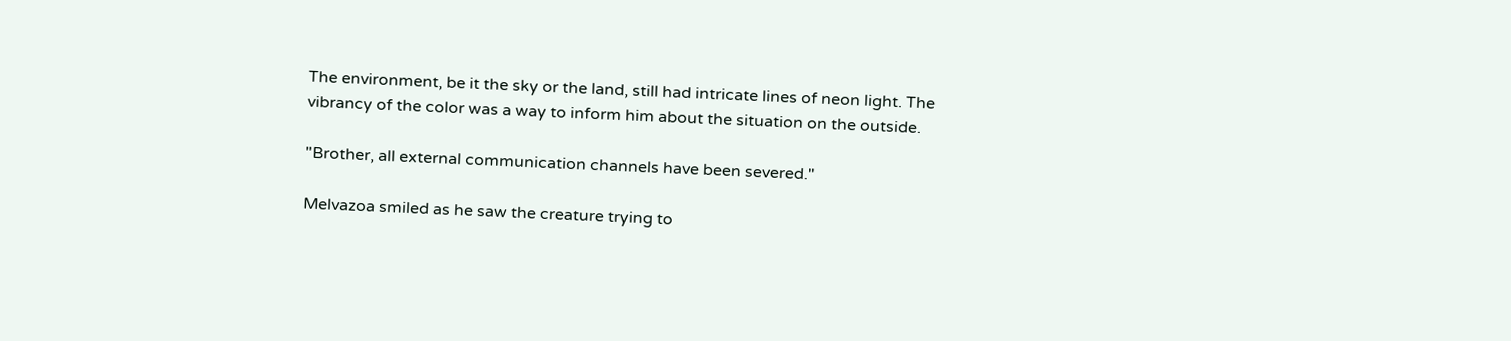The environment, be it the sky or the land, still had intricate lines of neon light. The vibrancy of the color was a way to inform him about the situation on the outside.

"Brother, all external communication channels have been severed."

Melvazoa smiled as he saw the creature trying to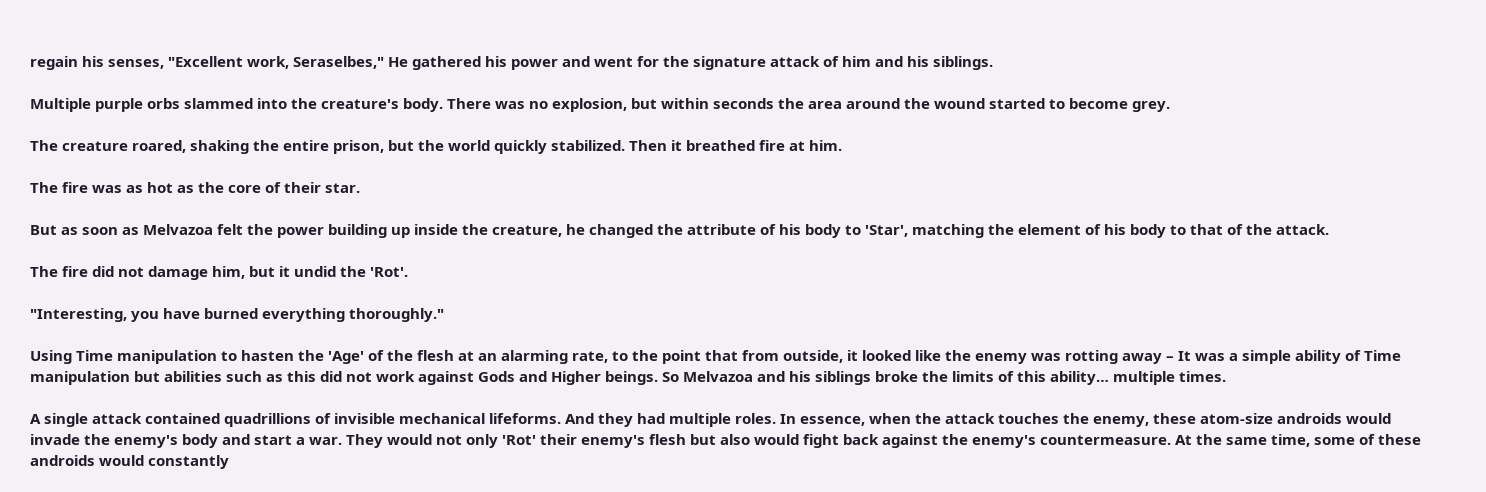regain his senses, "Excellent work, Seraselbes," He gathered his power and went for the signature attack of him and his siblings.

Multiple purple orbs slammed into the creature's body. There was no explosion, but within seconds the area around the wound started to become grey.

The creature roared, shaking the entire prison, but the world quickly stabilized. Then it breathed fire at him.

The fire was as hot as the core of their star.

But as soon as Melvazoa felt the power building up inside the creature, he changed the attribute of his body to 'Star', matching the element of his body to that of the attack.

The fire did not damage him, but it undid the 'Rot'.

"Interesting, you have burned everything thoroughly."

Using Time manipulation to hasten the 'Age' of the flesh at an alarming rate, to the point that from outside, it looked like the enemy was rotting away – It was a simple ability of Time manipulation but abilities such as this did not work against Gods and Higher beings. So Melvazoa and his siblings broke the limits of this ability… multiple times.

A single attack contained quadrillions of invisible mechanical lifeforms. And they had multiple roles. In essence, when the attack touches the enemy, these atom-size androids would invade the enemy's body and start a war. They would not only 'Rot' their enemy's flesh but also would fight back against the enemy's countermeasure. At the same time, some of these androids would constantly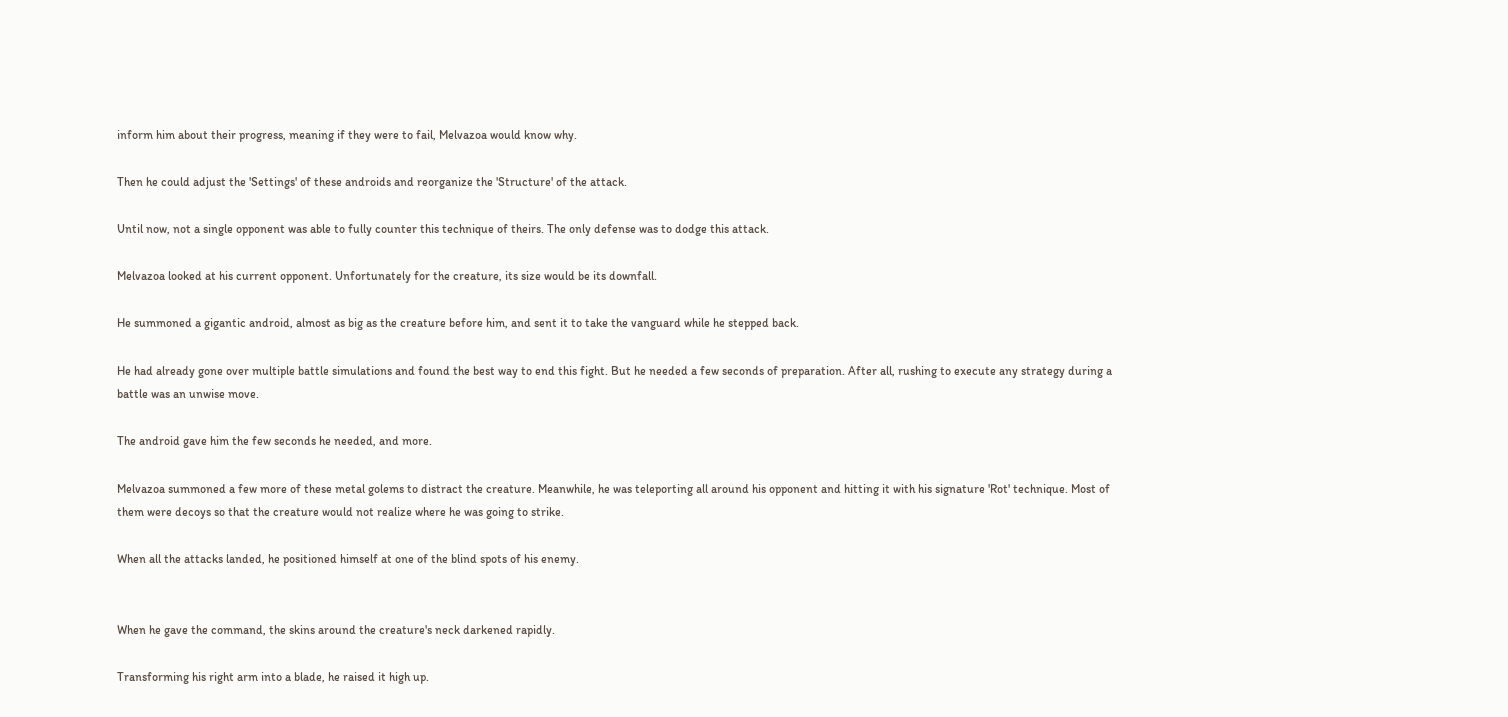inform him about their progress, meaning if they were to fail, Melvazoa would know why.

Then he could adjust the 'Settings' of these androids and reorganize the 'Structure' of the attack.

Until now, not a single opponent was able to fully counter this technique of theirs. The only defense was to dodge this attack.

Melvazoa looked at his current opponent. Unfortunately for the creature, its size would be its downfall.

He summoned a gigantic android, almost as big as the creature before him, and sent it to take the vanguard while he stepped back.

He had already gone over multiple battle simulations and found the best way to end this fight. But he needed a few seconds of preparation. After all, rushing to execute any strategy during a battle was an unwise move.

The android gave him the few seconds he needed, and more.

Melvazoa summoned a few more of these metal golems to distract the creature. Meanwhile, he was teleporting all around his opponent and hitting it with his signature 'Rot' technique. Most of them were decoys so that the creature would not realize where he was going to strike.

When all the attacks landed, he positioned himself at one of the blind spots of his enemy.


When he gave the command, the skins around the creature's neck darkened rapidly.

Transforming his right arm into a blade, he raised it high up.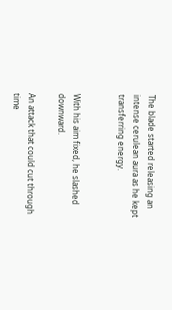The blade started releasing an intense cerulean aura as he kept transferring energy.


With his aim fixed, he slashed downward.

An attack that could cut through time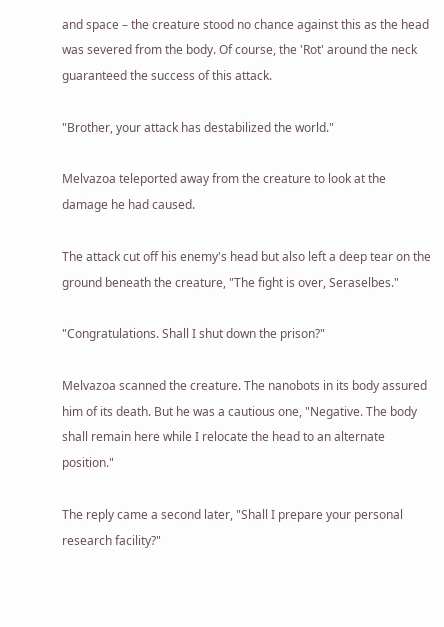and space – the creature stood no chance against this as the head was severed from the body. Of course, the 'Rot' around the neck guaranteed the success of this attack.

"Brother, your attack has destabilized the world."

Melvazoa teleported away from the creature to look at the damage he had caused.

The attack cut off his enemy's head but also left a deep tear on the ground beneath the creature, "The fight is over, Seraselbes."

"Congratulations. Shall I shut down the prison?"

Melvazoa scanned the creature. The nanobots in its body assured him of its death. But he was a cautious one, "Negative. The body shall remain here while I relocate the head to an alternate position."

The reply came a second later, "Shall I prepare your personal research facility?"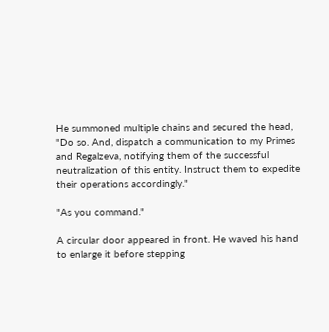He summoned multiple chains and secured the head, "Do so. And, dispatch a communication to my Primes and Regalzeva, notifying them of the successful neutralization of this entity. Instruct them to expedite their operations accordingly."

"As you command."

A circular door appeared in front. He waved his hand to enlarge it before stepping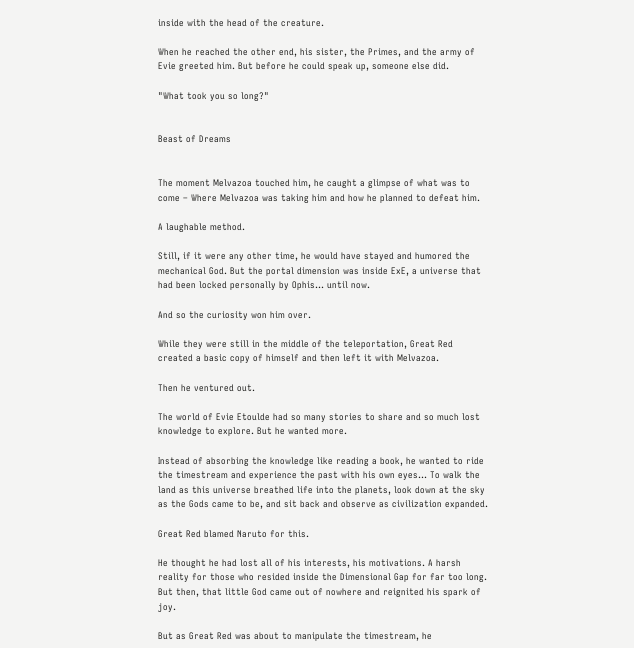inside with the head of the creature.

When he reached the other end, his sister, the Primes, and the army of Evie greeted him. But before he could speak up, someone else did.

"What took you so long?"


Beast of Dreams


The moment Melvazoa touched him, he caught a glimpse of what was to come – Where Melvazoa was taking him and how he planned to defeat him.

A laughable method.

Still, if it were any other time, he would have stayed and humored the mechanical God. But the portal dimension was inside ExE, a universe that had been locked personally by Ophis… until now.

And so the curiosity won him over.

While they were still in the middle of the teleportation, Great Red created a basic copy of himself and then left it with Melvazoa.

Then he ventured out.

The world of Evie Etoulde had so many stories to share and so much lost knowledge to explore. But he wanted more.

Instead of absorbing the knowledge like reading a book, he wanted to ride the timestream and experience the past with his own eyes… To walk the land as this universe breathed life into the planets, look down at the sky as the Gods came to be, and sit back and observe as civilization expanded.

Great Red blamed Naruto for this.

He thought he had lost all of his interests, his motivations. A harsh reality for those who resided inside the Dimensional Gap for far too long. But then, that little God came out of nowhere and reignited his spark of joy.

But as Great Red was about to manipulate the timestream, he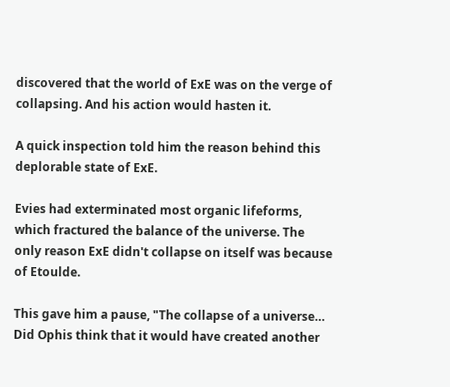discovered that the world of ExE was on the verge of collapsing. And his action would hasten it.

A quick inspection told him the reason behind this deplorable state of ExE.

Evies had exterminated most organic lifeforms, which fractured the balance of the universe. The only reason ExE didn't collapse on itself was because of Etoulde.

This gave him a pause, "The collapse of a universe… Did Ophis think that it would have created another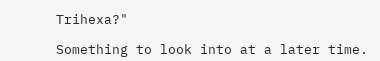Trihexa?"

Something to look into at a later time.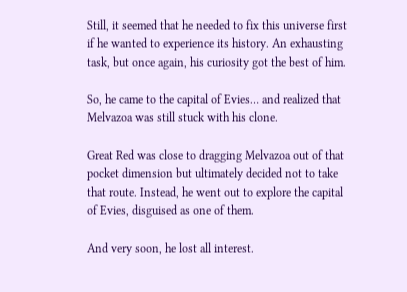Still, it seemed that he needed to fix this universe first if he wanted to experience its history. An exhausting task, but once again, his curiosity got the best of him.

So, he came to the capital of Evies… and realized that Melvazoa was still stuck with his clone.

Great Red was close to dragging Melvazoa out of that pocket dimension but ultimately decided not to take that route. Instead, he went out to explore the capital of Evies, disguised as one of them.

And very soon, he lost all interest.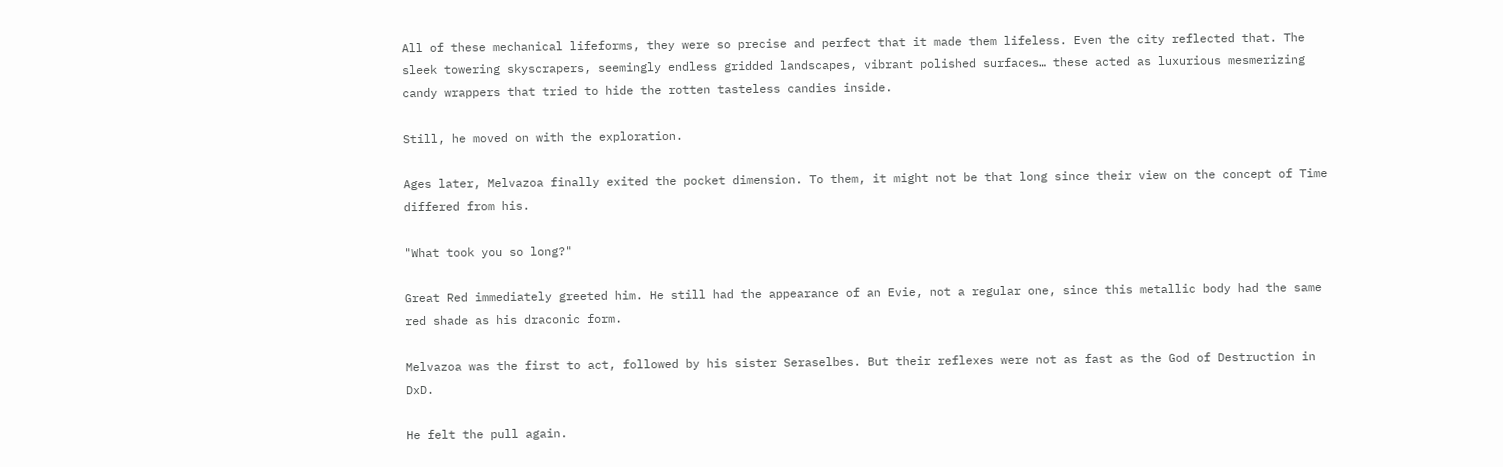All of these mechanical lifeforms, they were so precise and perfect that it made them lifeless. Even the city reflected that. The sleek towering skyscrapers, seemingly endless gridded landscapes, vibrant polished surfaces… these acted as luxurious mesmerizing candy wrappers that tried to hide the rotten tasteless candies inside.

Still, he moved on with the exploration.

Ages later, Melvazoa finally exited the pocket dimension. To them, it might not be that long since their view on the concept of Time differed from his.

"What took you so long?"

Great Red immediately greeted him. He still had the appearance of an Evie, not a regular one, since this metallic body had the same red shade as his draconic form.

Melvazoa was the first to act, followed by his sister Seraselbes. But their reflexes were not as fast as the God of Destruction in DxD.

He felt the pull again.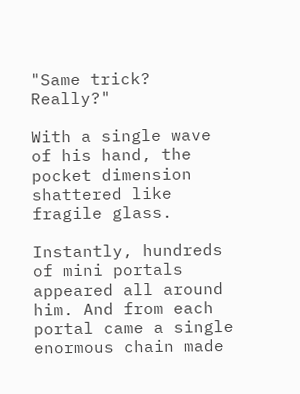"Same trick? Really?"

With a single wave of his hand, the pocket dimension shattered like fragile glass.

Instantly, hundreds of mini portals appeared all around him. And from each portal came a single enormous chain made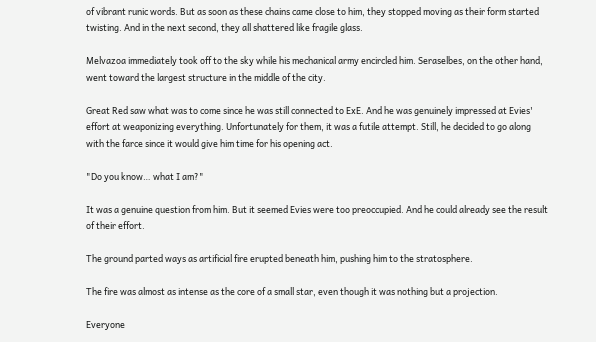of vibrant runic words. But as soon as these chains came close to him, they stopped moving as their form started twisting. And in the next second, they all shattered like fragile glass.

Melvazoa immediately took off to the sky while his mechanical army encircled him. Seraselbes, on the other hand, went toward the largest structure in the middle of the city.

Great Red saw what was to come since he was still connected to ExE. And he was genuinely impressed at Evies' effort at weaponizing everything. Unfortunately for them, it was a futile attempt. Still, he decided to go along with the farce since it would give him time for his opening act.

"Do you know… what I am?"

It was a genuine question from him. But it seemed Evies were too preoccupied. And he could already see the result of their effort.

The ground parted ways as artificial fire erupted beneath him, pushing him to the stratosphere.

The fire was almost as intense as the core of a small star, even though it was nothing but a projection.

Everyone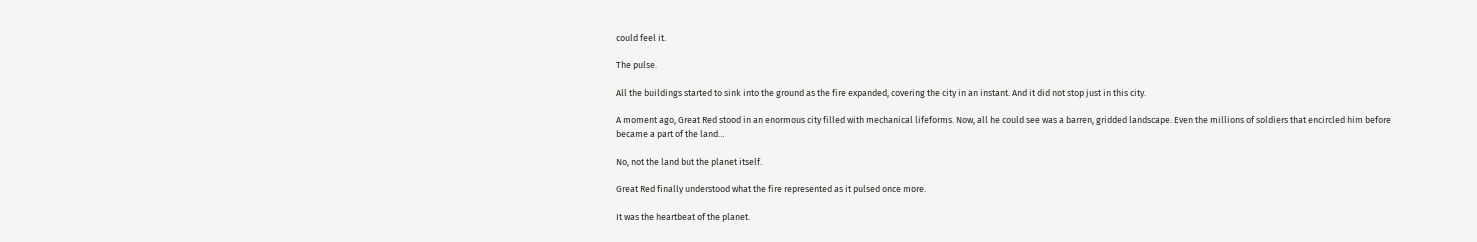could feel it.

The pulse.

All the buildings started to sink into the ground as the fire expanded, covering the city in an instant. And it did not stop just in this city.

A moment ago, Great Red stood in an enormous city filled with mechanical lifeforms. Now, all he could see was a barren, gridded landscape. Even the millions of soldiers that encircled him before became a part of the land…

No, not the land but the planet itself.

Great Red finally understood what the fire represented as it pulsed once more.

It was the heartbeat of the planet.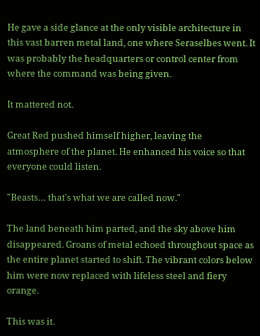He gave a side glance at the only visible architecture in this vast barren metal land, one where Seraselbes went. It was probably the headquarters or control center from where the command was being given.

It mattered not.

Great Red pushed himself higher, leaving the atmosphere of the planet. He enhanced his voice so that everyone could listen.

"Beasts… that's what we are called now."

The land beneath him parted, and the sky above him disappeared. Groans of metal echoed throughout space as the entire planet started to shift. The vibrant colors below him were now replaced with lifeless steel and fiery orange.

This was it.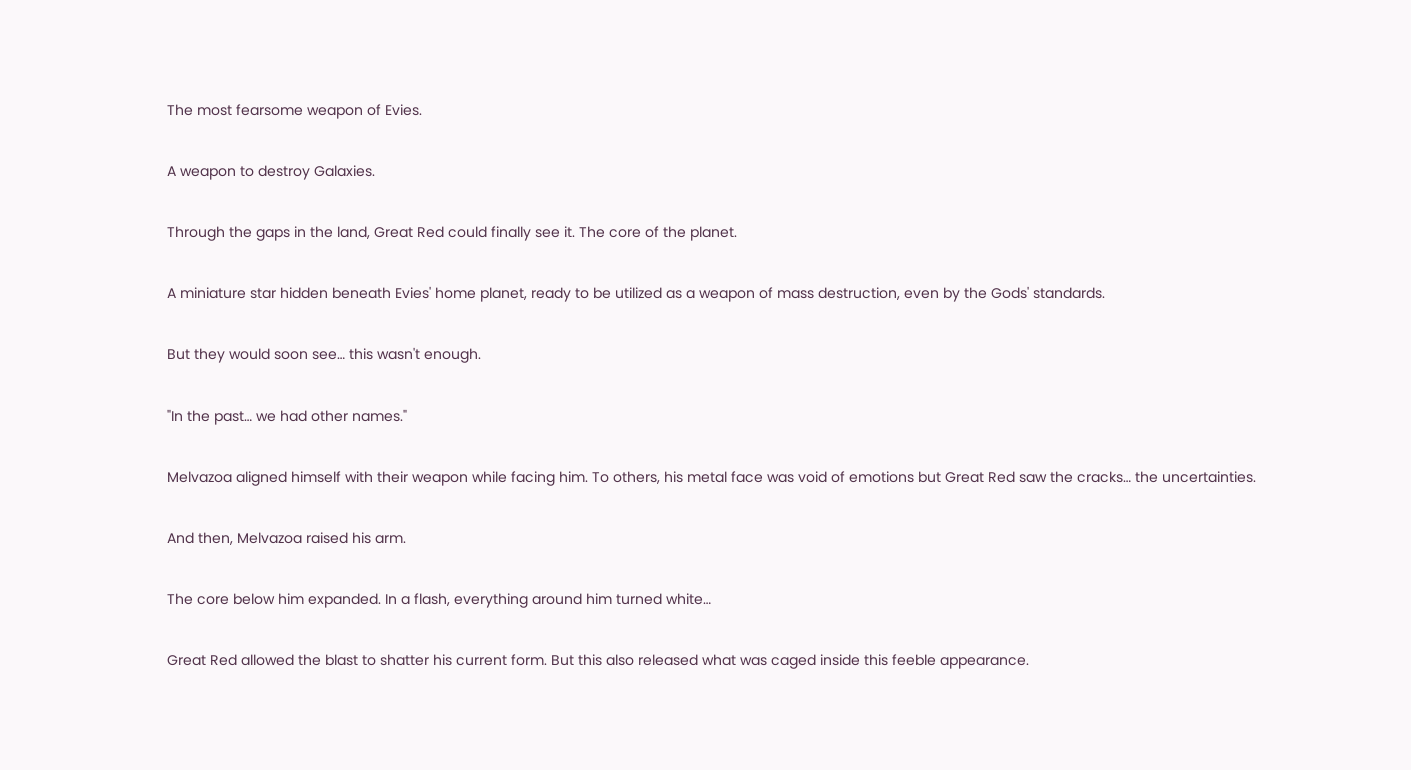The most fearsome weapon of Evies.

A weapon to destroy Galaxies.

Through the gaps in the land, Great Red could finally see it. The core of the planet.

A miniature star hidden beneath Evies' home planet, ready to be utilized as a weapon of mass destruction, even by the Gods' standards.

But they would soon see… this wasn't enough.

"In the past… we had other names."

Melvazoa aligned himself with their weapon while facing him. To others, his metal face was void of emotions but Great Red saw the cracks… the uncertainties.

And then, Melvazoa raised his arm.

The core below him expanded. In a flash, everything around him turned white…

Great Red allowed the blast to shatter his current form. But this also released what was caged inside this feeble appearance.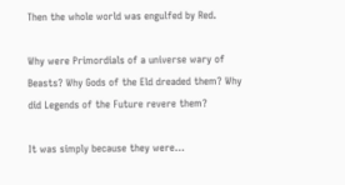Then the whole world was engulfed by Red.

Why were Primordials of a universe wary of Beasts? Why Gods of the Eld dreaded them? Why did Legends of the Future revere them?

It was simply because they were…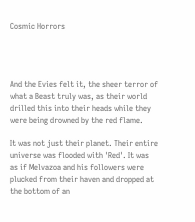Cosmic Horrors




And the Evies felt it, the sheer terror of what a Beast truly was, as their world drilled this into their heads while they were being drowned by the red flame.

It was not just their planet. Their entire universe was flooded with 'Red'. It was as if Melvazoa and his followers were plucked from their haven and dropped at the bottom of an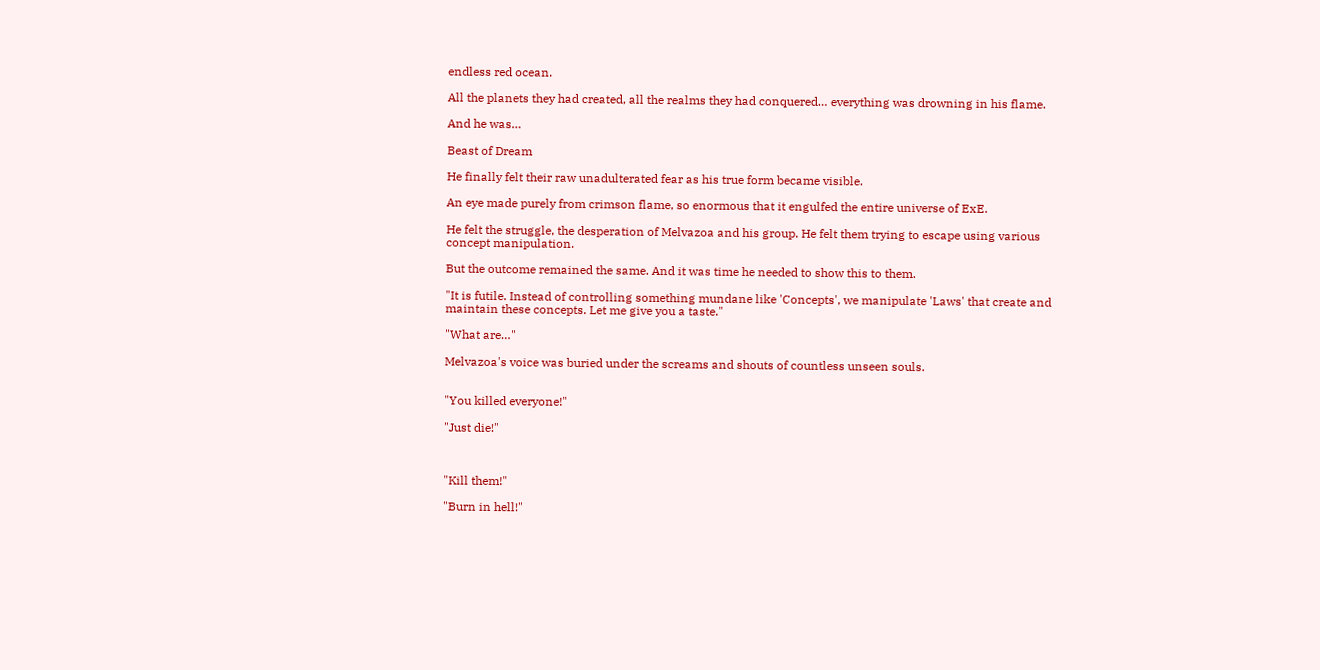endless red ocean.

All the planets they had created, all the realms they had conquered… everything was drowning in his flame.

And he was…

Beast of Dream

He finally felt their raw unadulterated fear as his true form became visible.

An eye made purely from crimson flame, so enormous that it engulfed the entire universe of ExE.

He felt the struggle, the desperation of Melvazoa and his group. He felt them trying to escape using various concept manipulation.

But the outcome remained the same. And it was time he needed to show this to them.

"It is futile. Instead of controlling something mundane like 'Concepts', we manipulate 'Laws' that create and maintain these concepts. Let me give you a taste."

"What are…"

Melvazoa's voice was buried under the screams and shouts of countless unseen souls.


"You killed everyone!"

"Just die!"



"Kill them!"

"Burn in hell!"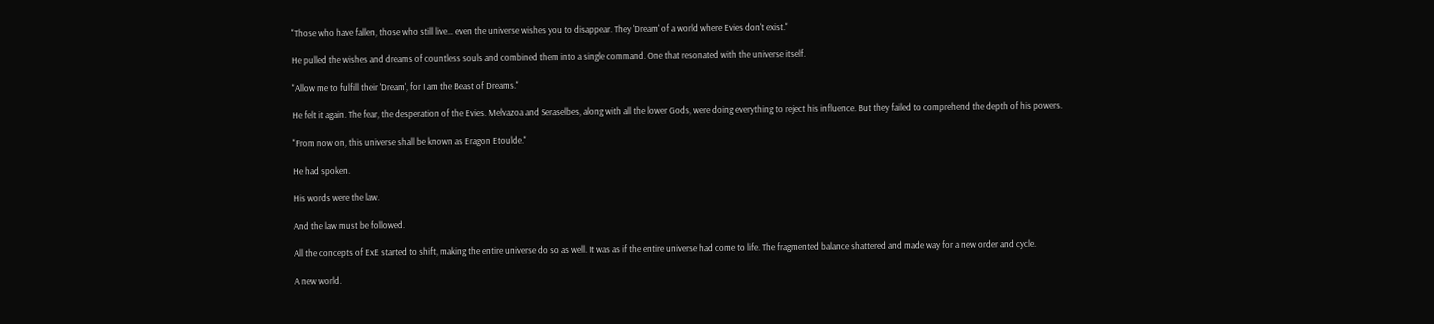"Those who have fallen, those who still live… even the universe wishes you to disappear. They 'Dream' of a world where Evies don't exist."

He pulled the wishes and dreams of countless souls and combined them into a single command. One that resonated with the universe itself.

"Allow me to fulfill their 'Dream', for I am the Beast of Dreams."

He felt it again. The fear, the desperation of the Evies. Melvazoa and Seraselbes, along with all the lower Gods, were doing everything to reject his influence. But they failed to comprehend the depth of his powers.

"From now on, this universe shall be known as Eragon Etoulde."

He had spoken.

His words were the law.

And the law must be followed.

All the concepts of ExE started to shift, making the entire universe do so as well. It was as if the entire universe had come to life. The fragmented balance shattered and made way for a new order and cycle.

A new world.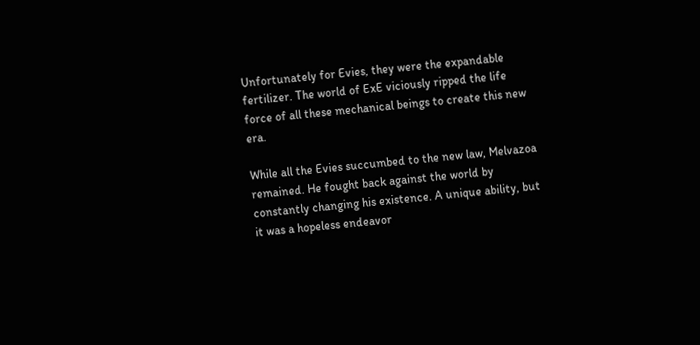Unfortunately for Evies, they were the expandable fertilizer. The world of ExE viciously ripped the life force of all these mechanical beings to create this new era.

While all the Evies succumbed to the new law, Melvazoa remained. He fought back against the world by constantly changing his existence. A unique ability, but it was a hopeless endeavor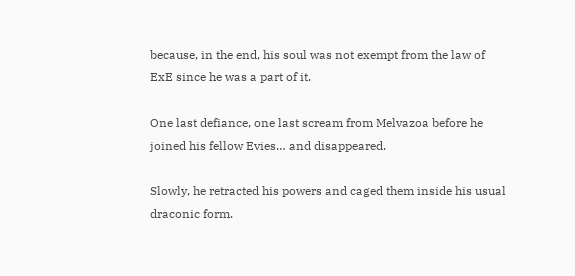because, in the end, his soul was not exempt from the law of ExE since he was a part of it.

One last defiance, one last scream from Melvazoa before he joined his fellow Evies… and disappeared.

Slowly, he retracted his powers and caged them inside his usual draconic form.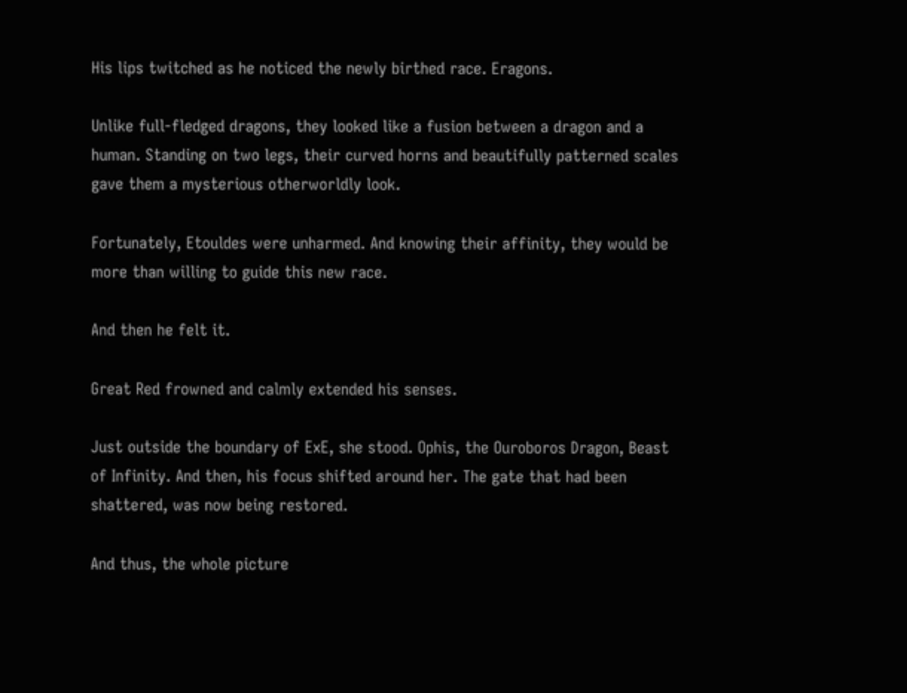His lips twitched as he noticed the newly birthed race. Eragons.

Unlike full-fledged dragons, they looked like a fusion between a dragon and a human. Standing on two legs, their curved horns and beautifully patterned scales gave them a mysterious otherworldly look.

Fortunately, Etouldes were unharmed. And knowing their affinity, they would be more than willing to guide this new race.

And then he felt it.

Great Red frowned and calmly extended his senses.

Just outside the boundary of ExE, she stood. Ophis, the Ouroboros Dragon, Beast of Infinity. And then, his focus shifted around her. The gate that had been shattered, was now being restored.

And thus, the whole picture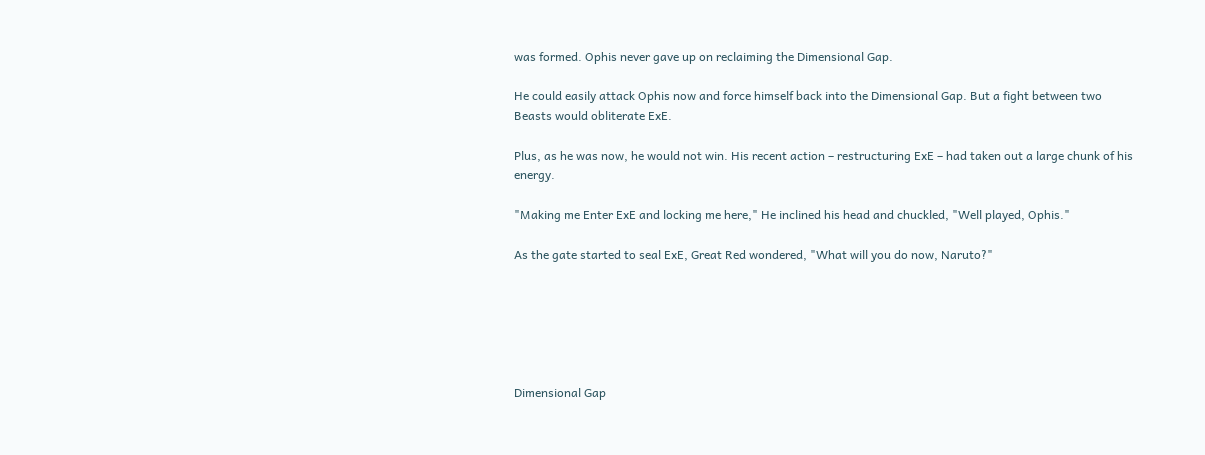was formed. Ophis never gave up on reclaiming the Dimensional Gap.

He could easily attack Ophis now and force himself back into the Dimensional Gap. But a fight between two Beasts would obliterate ExE.

Plus, as he was now, he would not win. His recent action – restructuring ExE – had taken out a large chunk of his energy.

"Making me Enter ExE and locking me here," He inclined his head and chuckled, "Well played, Ophis."

As the gate started to seal ExE, Great Red wondered, "What will you do now, Naruto?"






Dimensional Gap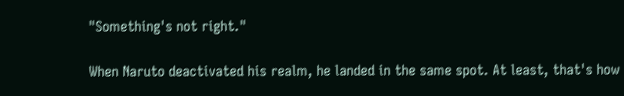"Something's not right."

When Naruto deactivated his realm, he landed in the same spot. At least, that's how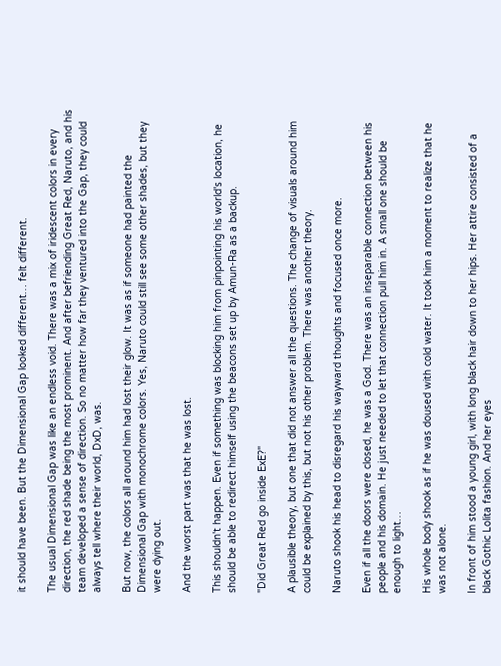it should have been. But the Dimensional Gap looked different… felt different.

The usual Dimensional Gap was like an endless void. There was a mix of iridescent colors in every direction, the red shade being the most prominent. And after befriending Great Red, Naruto, and his team developed a sense of direction. So no matter how far they ventured into the Gap, they could always tell where their world, DxD, was.

But now, the colors all around him had lost their glow. It was as if someone had painted the Dimensional Gap with monochrome colors. Yes, Naruto could still see some other shades, but they were dying out.

And the worst part was that he was lost.

This shouldn't happen. Even if something was blocking him from pinpointing his world's location, he should be able to redirect himself using the beacons set up by Amun-Ra as a backup.

"Did Great Red go inside ExE?"

A plausible theory, but one that did not answer all the questions. The change of visuals around him could be explained by this, but not his other problem. There was another theory.

Naruto shook his head to disregard his wayward thoughts and focused once more.

Even if all the doors were closed, he was a God. There was an inseparable connection between his people and his domain. He just needed to let that connection pull him in. A small one should be enough to light…

His whole body shook as if he was doused with cold water. It took him a moment to realize that he was not alone.

In front of him stood a young girl, with long black hair down to her hips. Her attire consisted of a black Gothic Lolita fashion. And her eyes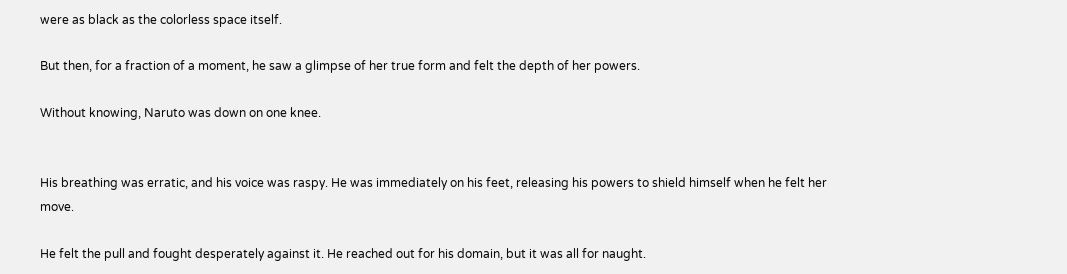were as black as the colorless space itself.

But then, for a fraction of a moment, he saw a glimpse of her true form and felt the depth of her powers.

Without knowing, Naruto was down on one knee.


His breathing was erratic, and his voice was raspy. He was immediately on his feet, releasing his powers to shield himself when he felt her move.

He felt the pull and fought desperately against it. He reached out for his domain, but it was all for naught.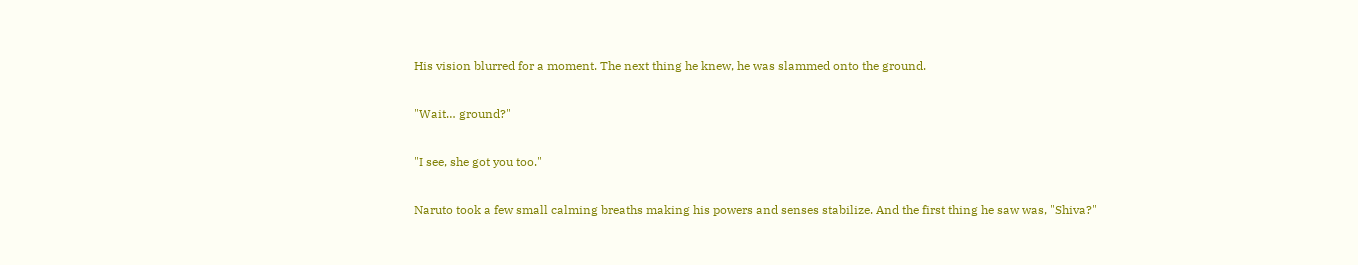His vision blurred for a moment. The next thing he knew, he was slammed onto the ground.

"Wait… ground?"

"I see, she got you too."

Naruto took a few small calming breaths making his powers and senses stabilize. And the first thing he saw was, "Shiva?"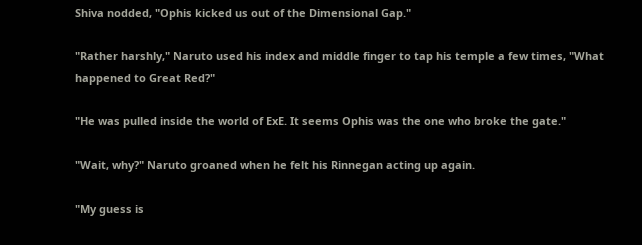Shiva nodded, "Ophis kicked us out of the Dimensional Gap."

"Rather harshly," Naruto used his index and middle finger to tap his temple a few times, "What happened to Great Red?"

"He was pulled inside the world of ExE. It seems Ophis was the one who broke the gate."

"Wait, why?" Naruto groaned when he felt his Rinnegan acting up again.

"My guess is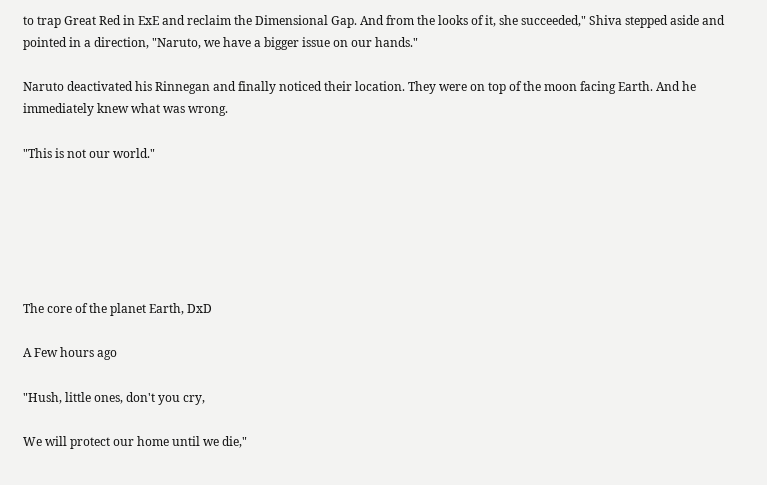to trap Great Red in ExE and reclaim the Dimensional Gap. And from the looks of it, she succeeded," Shiva stepped aside and pointed in a direction, "Naruto, we have a bigger issue on our hands."

Naruto deactivated his Rinnegan and finally noticed their location. They were on top of the moon facing Earth. And he immediately knew what was wrong.

"This is not our world."






The core of the planet Earth, DxD

A Few hours ago

"Hush, little ones, don't you cry,

We will protect our home until we die,"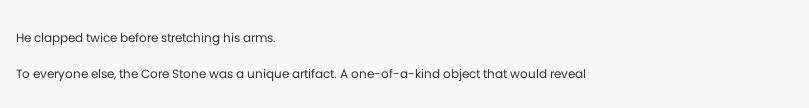He clapped twice before stretching his arms.

To everyone else, the Core Stone was a unique artifact. A one-of-a-kind object that would reveal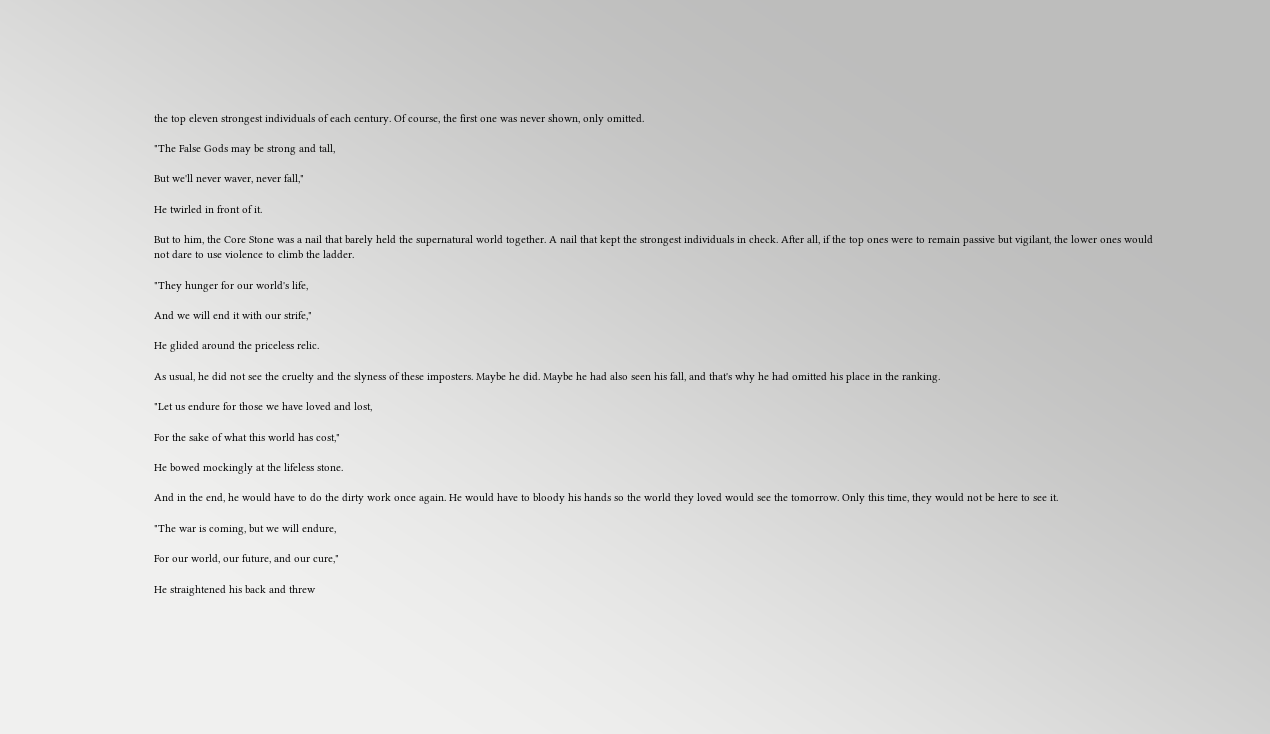the top eleven strongest individuals of each century. Of course, the first one was never shown, only omitted.

"The False Gods may be strong and tall,

But we'll never waver, never fall,"

He twirled in front of it.

But to him, the Core Stone was a nail that barely held the supernatural world together. A nail that kept the strongest individuals in check. After all, if the top ones were to remain passive but vigilant, the lower ones would not dare to use violence to climb the ladder.

"They hunger for our world's life,

And we will end it with our strife,"

He glided around the priceless relic.

As usual, he did not see the cruelty and the slyness of these imposters. Maybe he did. Maybe he had also seen his fall, and that's why he had omitted his place in the ranking.

"Let us endure for those we have loved and lost,

For the sake of what this world has cost,"

He bowed mockingly at the lifeless stone.

And in the end, he would have to do the dirty work once again. He would have to bloody his hands so the world they loved would see the tomorrow. Only this time, they would not be here to see it.

"The war is coming, but we will endure,

For our world, our future, and our cure,"

He straightened his back and threw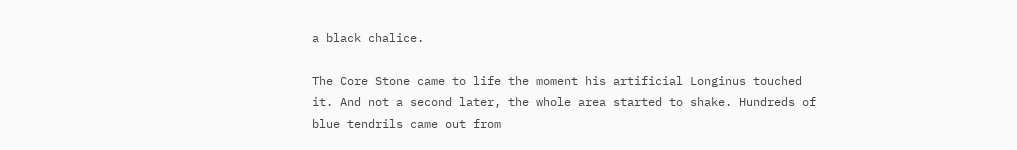a black chalice.

The Core Stone came to life the moment his artificial Longinus touched it. And not a second later, the whole area started to shake. Hundreds of blue tendrils came out from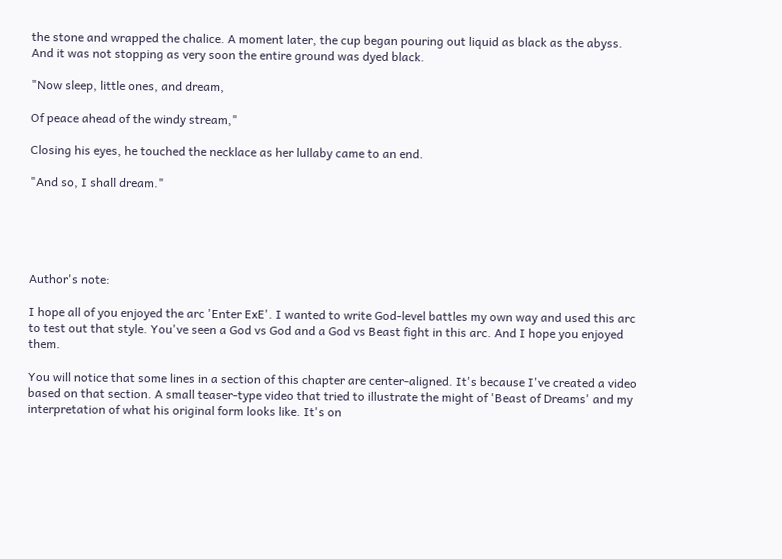the stone and wrapped the chalice. A moment later, the cup began pouring out liquid as black as the abyss. And it was not stopping as very soon the entire ground was dyed black.

"Now sleep, little ones, and dream,

Of peace ahead of the windy stream,"

Closing his eyes, he touched the necklace as her lullaby came to an end.

"And so, I shall dream."





Author's note:

I hope all of you enjoyed the arc 'Enter ExE'. I wanted to write God-level battles my own way and used this arc to test out that style. You've seen a God vs God and a God vs Beast fight in this arc. And I hope you enjoyed them.

You will notice that some lines in a section of this chapter are center-aligned. It's because I've created a video based on that section. A small teaser-type video that tried to illustrate the might of 'Beast of Dreams' and my interpretation of what his original form looks like. It's on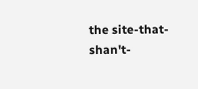the site-that-shan't-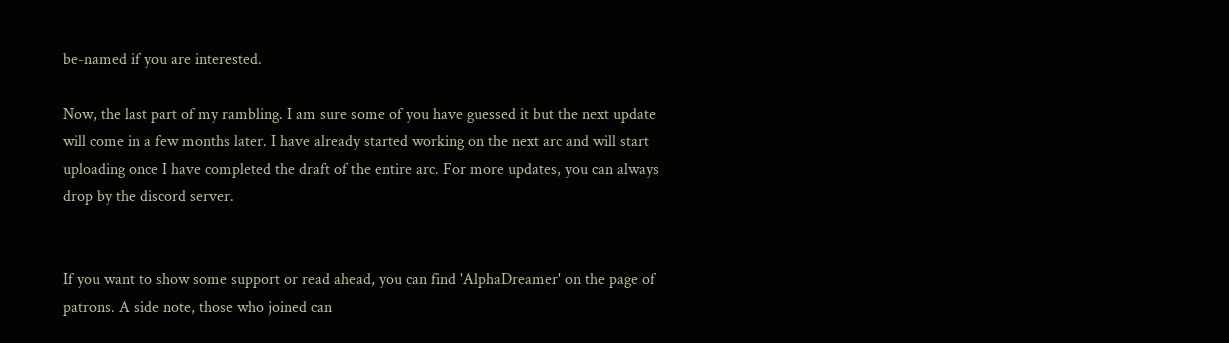be-named if you are interested.

Now, the last part of my rambling. I am sure some of you have guessed it but the next update will come in a few months later. I have already started working on the next arc and will start uploading once I have completed the draft of the entire arc. For more updates, you can always drop by the discord server.


If you want to show some support or read ahead, you can find 'AlphaDreamer' on the page of patrons. A side note, those who joined can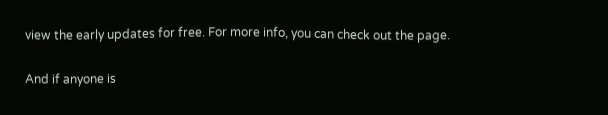view the early updates for free. For more info, you can check out the page.

And if anyone is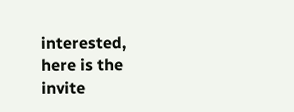interested, here is the invite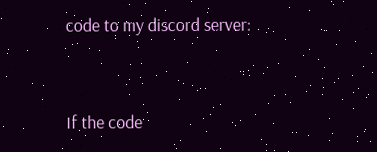code to my discord server:


If the code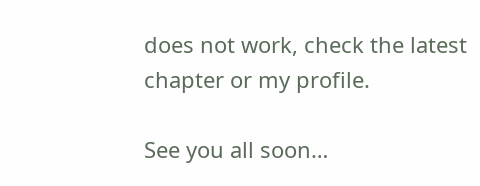does not work, check the latest chapter or my profile.

See you all soon…